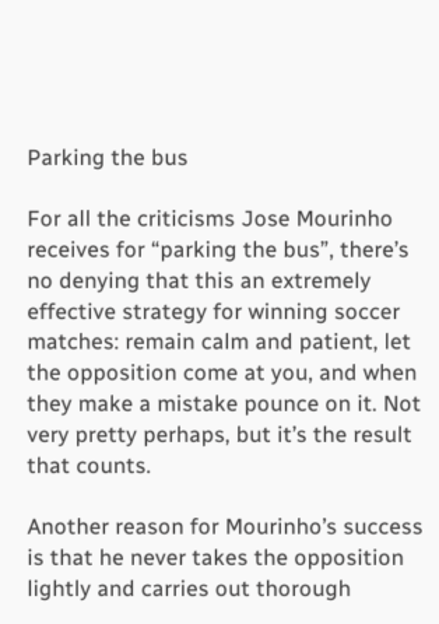Parking the bus

For all the criticisms Jose Mourinho receives for “parking the bus”, there’s no denying that this an extremely effective strategy for winning soccer matches: remain calm and patient, let the opposition come at you, and when they make a mistake pounce on it. Not very pretty perhaps, but it’s the result that counts.

Another reason for Mourinho’s success is that he never takes the opposition lightly and carries out thorough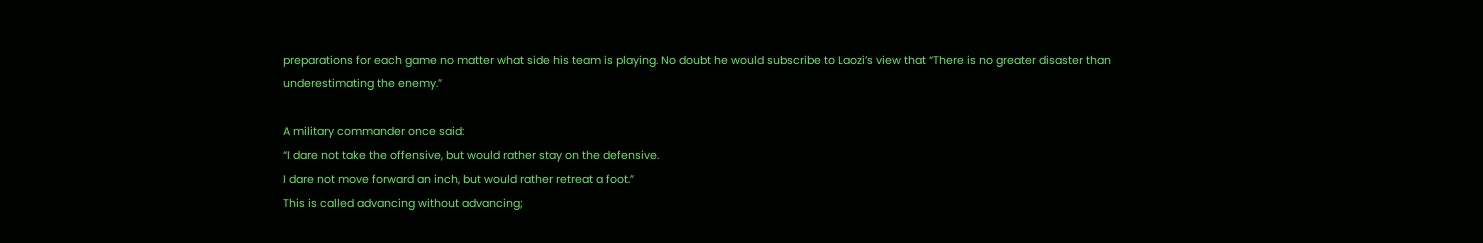preparations for each game no matter what side his team is playing. No doubt he would subscribe to Laozi’s view that “There is no greater disaster than underestimating the enemy.”

A military commander once said:
“I dare not take the offensive, but would rather stay on the defensive.
I dare not move forward an inch, but would rather retreat a foot.”
This is called advancing without advancing;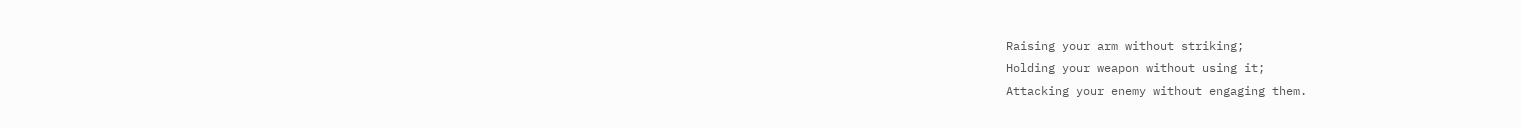Raising your arm without striking;
Holding your weapon without using it;
Attacking your enemy without engaging them.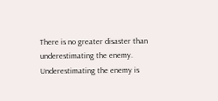There is no greater disaster than underestimating the enemy.
Underestimating the enemy is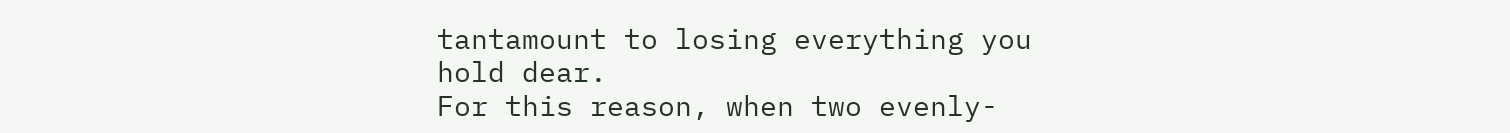tantamount to losing everything you hold dear.
For this reason, when two evenly-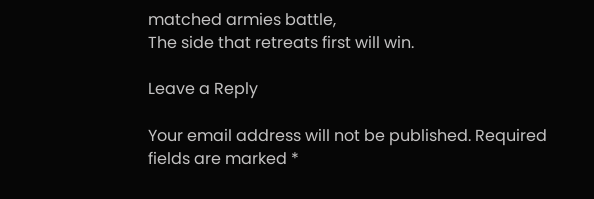matched armies battle,
The side that retreats first will win.

Leave a Reply

Your email address will not be published. Required fields are marked *